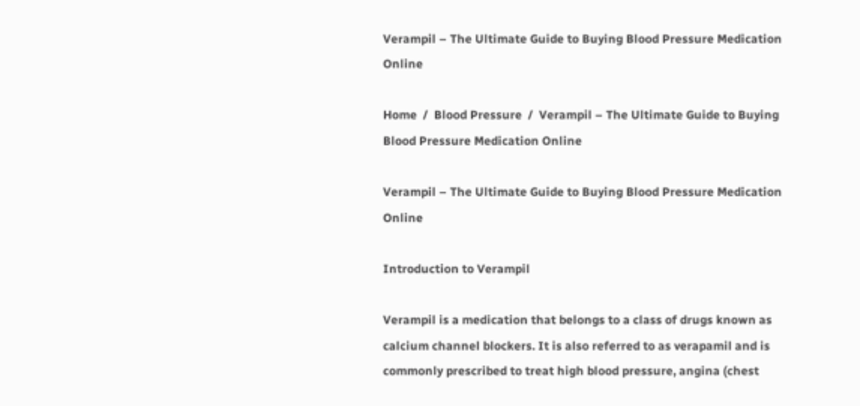Verampil – The Ultimate Guide to Buying Blood Pressure Medication Online

Home  /  Blood Pressure  /  Verampil – The Ultimate Guide to Buying Blood Pressure Medication Online

Verampil – The Ultimate Guide to Buying Blood Pressure Medication Online

Introduction to Verampil

Verampil is a medication that belongs to a class of drugs known as calcium channel blockers. It is also referred to as verapamil and is commonly prescribed to treat high blood pressure, angina (chest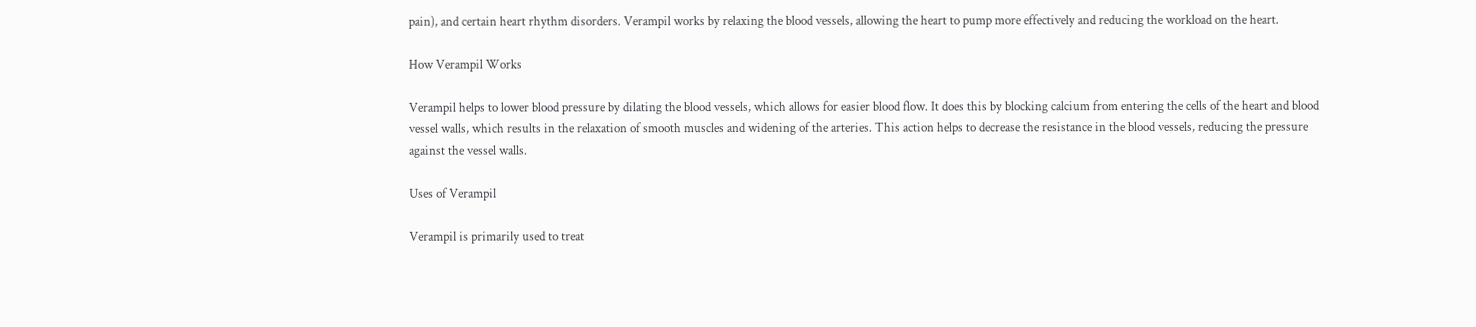pain), and certain heart rhythm disorders. Verampil works by relaxing the blood vessels, allowing the heart to pump more effectively and reducing the workload on the heart.

How Verampil Works

Verampil helps to lower blood pressure by dilating the blood vessels, which allows for easier blood flow. It does this by blocking calcium from entering the cells of the heart and blood vessel walls, which results in the relaxation of smooth muscles and widening of the arteries. This action helps to decrease the resistance in the blood vessels, reducing the pressure against the vessel walls.

Uses of Verampil

Verampil is primarily used to treat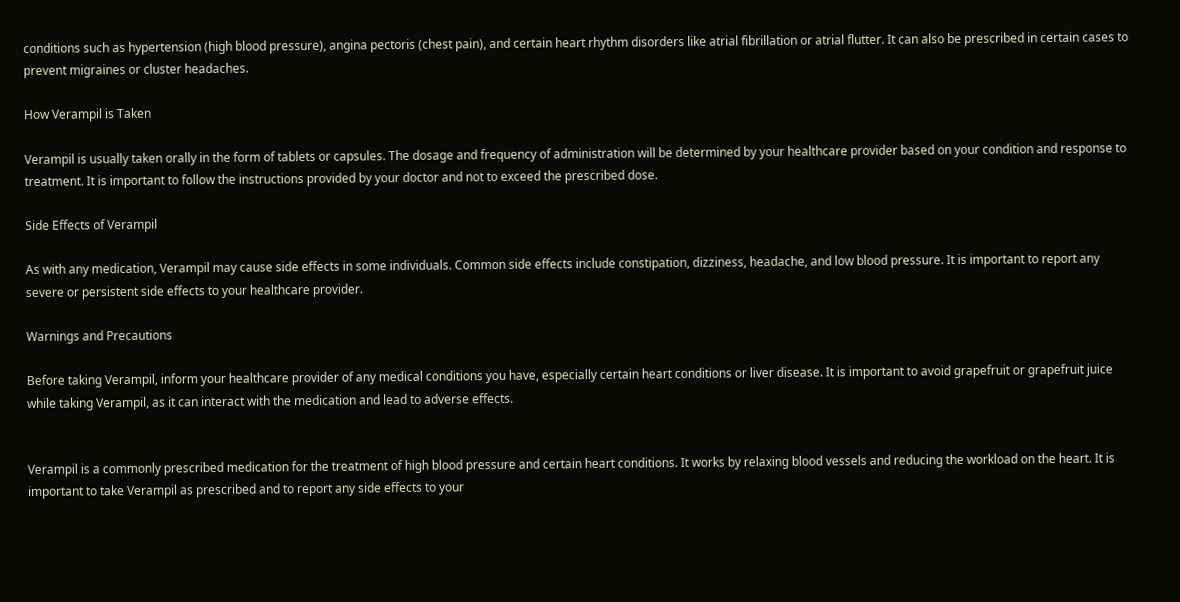conditions such as hypertension (high blood pressure), angina pectoris (chest pain), and certain heart rhythm disorders like atrial fibrillation or atrial flutter. It can also be prescribed in certain cases to prevent migraines or cluster headaches.

How Verampil is Taken

Verampil is usually taken orally in the form of tablets or capsules. The dosage and frequency of administration will be determined by your healthcare provider based on your condition and response to treatment. It is important to follow the instructions provided by your doctor and not to exceed the prescribed dose.

Side Effects of Verampil

As with any medication, Verampil may cause side effects in some individuals. Common side effects include constipation, dizziness, headache, and low blood pressure. It is important to report any severe or persistent side effects to your healthcare provider.

Warnings and Precautions

Before taking Verampil, inform your healthcare provider of any medical conditions you have, especially certain heart conditions or liver disease. It is important to avoid grapefruit or grapefruit juice while taking Verampil, as it can interact with the medication and lead to adverse effects.


Verampil is a commonly prescribed medication for the treatment of high blood pressure and certain heart conditions. It works by relaxing blood vessels and reducing the workload on the heart. It is important to take Verampil as prescribed and to report any side effects to your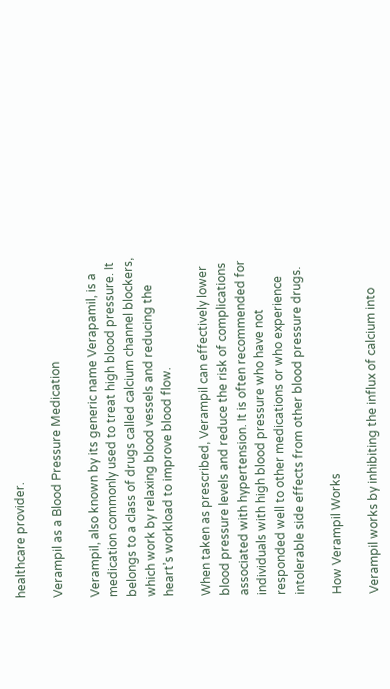healthcare provider.

Verampil as a Blood Pressure Medication

Verampil, also known by its generic name Verapamil, is a medication commonly used to treat high blood pressure. It belongs to a class of drugs called calcium channel blockers, which work by relaxing blood vessels and reducing the heart’s workload to improve blood flow.

When taken as prescribed, Verampil can effectively lower blood pressure levels and reduce the risk of complications associated with hypertension. It is often recommended for individuals with high blood pressure who have not responded well to other medications or who experience intolerable side effects from other blood pressure drugs.

How Verampil Works

Verampil works by inhibiting the influx of calcium into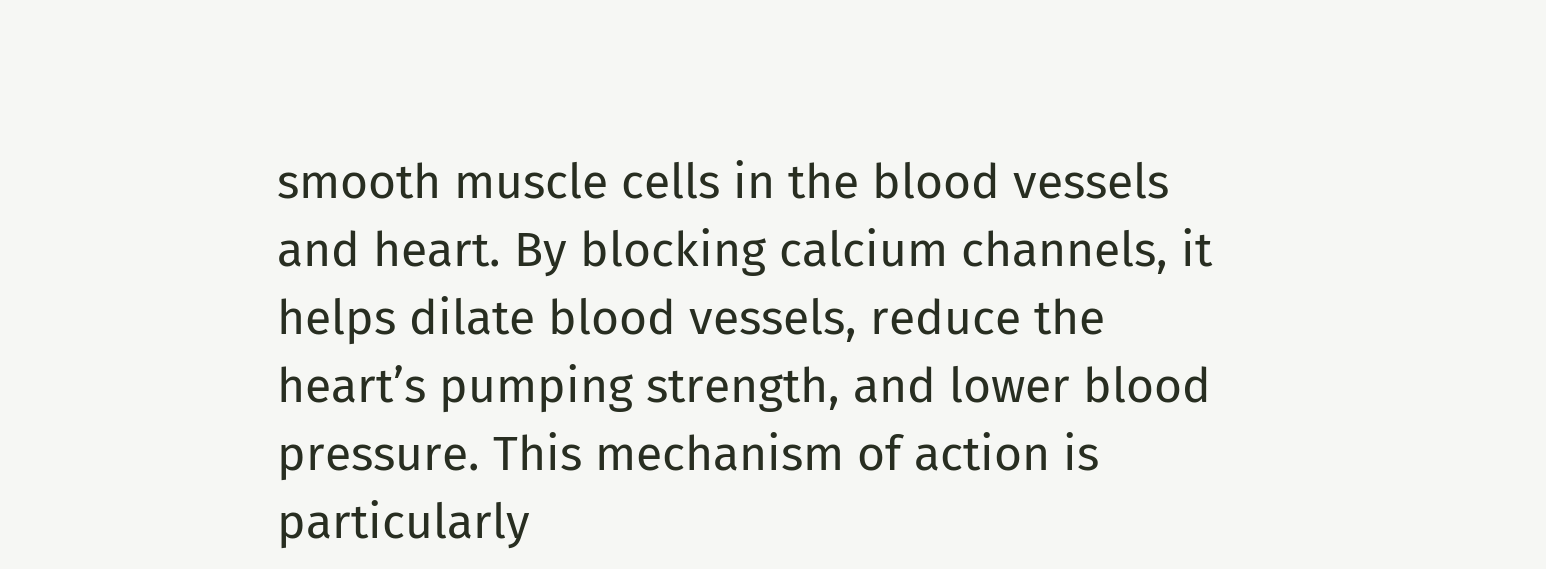smooth muscle cells in the blood vessels and heart. By blocking calcium channels, it helps dilate blood vessels, reduce the heart’s pumping strength, and lower blood pressure. This mechanism of action is particularly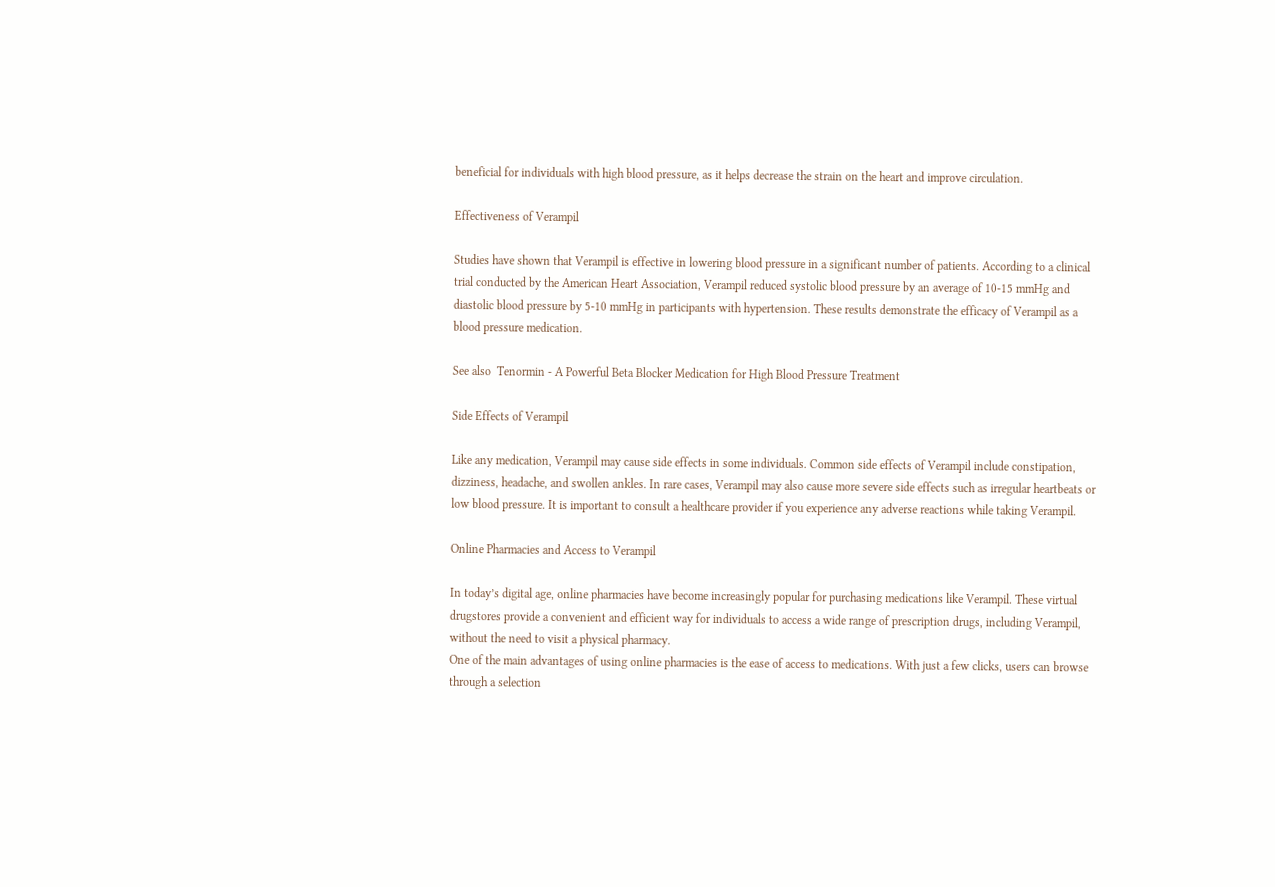beneficial for individuals with high blood pressure, as it helps decrease the strain on the heart and improve circulation.

Effectiveness of Verampil

Studies have shown that Verampil is effective in lowering blood pressure in a significant number of patients. According to a clinical trial conducted by the American Heart Association, Verampil reduced systolic blood pressure by an average of 10-15 mmHg and diastolic blood pressure by 5-10 mmHg in participants with hypertension. These results demonstrate the efficacy of Verampil as a blood pressure medication.

See also  Tenormin - A Powerful Beta Blocker Medication for High Blood Pressure Treatment

Side Effects of Verampil

Like any medication, Verampil may cause side effects in some individuals. Common side effects of Verampil include constipation, dizziness, headache, and swollen ankles. In rare cases, Verampil may also cause more severe side effects such as irregular heartbeats or low blood pressure. It is important to consult a healthcare provider if you experience any adverse reactions while taking Verampil.

Online Pharmacies and Access to Verampil

In today’s digital age, online pharmacies have become increasingly popular for purchasing medications like Verampil. These virtual drugstores provide a convenient and efficient way for individuals to access a wide range of prescription drugs, including Verampil, without the need to visit a physical pharmacy.
One of the main advantages of using online pharmacies is the ease of access to medications. With just a few clicks, users can browse through a selection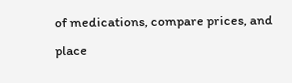of medications, compare prices, and place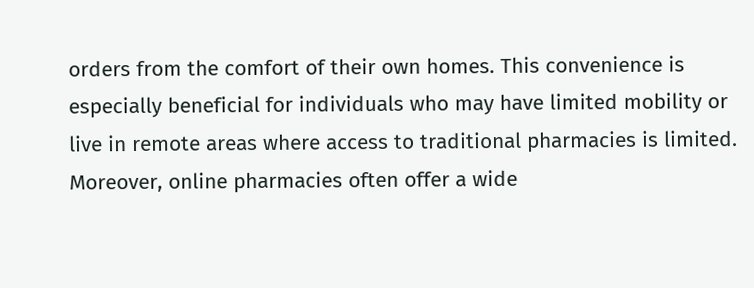orders from the comfort of their own homes. This convenience is especially beneficial for individuals who may have limited mobility or live in remote areas where access to traditional pharmacies is limited.
Moreover, online pharmacies often offer a wide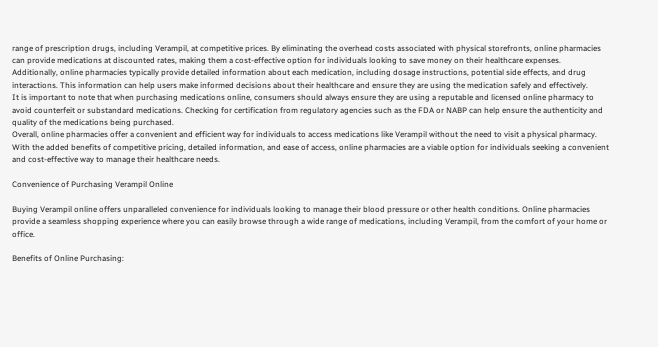range of prescription drugs, including Verampil, at competitive prices. By eliminating the overhead costs associated with physical storefronts, online pharmacies can provide medications at discounted rates, making them a cost-effective option for individuals looking to save money on their healthcare expenses.
Additionally, online pharmacies typically provide detailed information about each medication, including dosage instructions, potential side effects, and drug interactions. This information can help users make informed decisions about their healthcare and ensure they are using the medication safely and effectively.
It is important to note that when purchasing medications online, consumers should always ensure they are using a reputable and licensed online pharmacy to avoid counterfeit or substandard medications. Checking for certification from regulatory agencies such as the FDA or NABP can help ensure the authenticity and quality of the medications being purchased.
Overall, online pharmacies offer a convenient and efficient way for individuals to access medications like Verampil without the need to visit a physical pharmacy. With the added benefits of competitive pricing, detailed information, and ease of access, online pharmacies are a viable option for individuals seeking a convenient and cost-effective way to manage their healthcare needs.

Convenience of Purchasing Verampil Online

Buying Verampil online offers unparalleled convenience for individuals looking to manage their blood pressure or other health conditions. Online pharmacies provide a seamless shopping experience where you can easily browse through a wide range of medications, including Verampil, from the comfort of your home or office.

Benefits of Online Purchasing: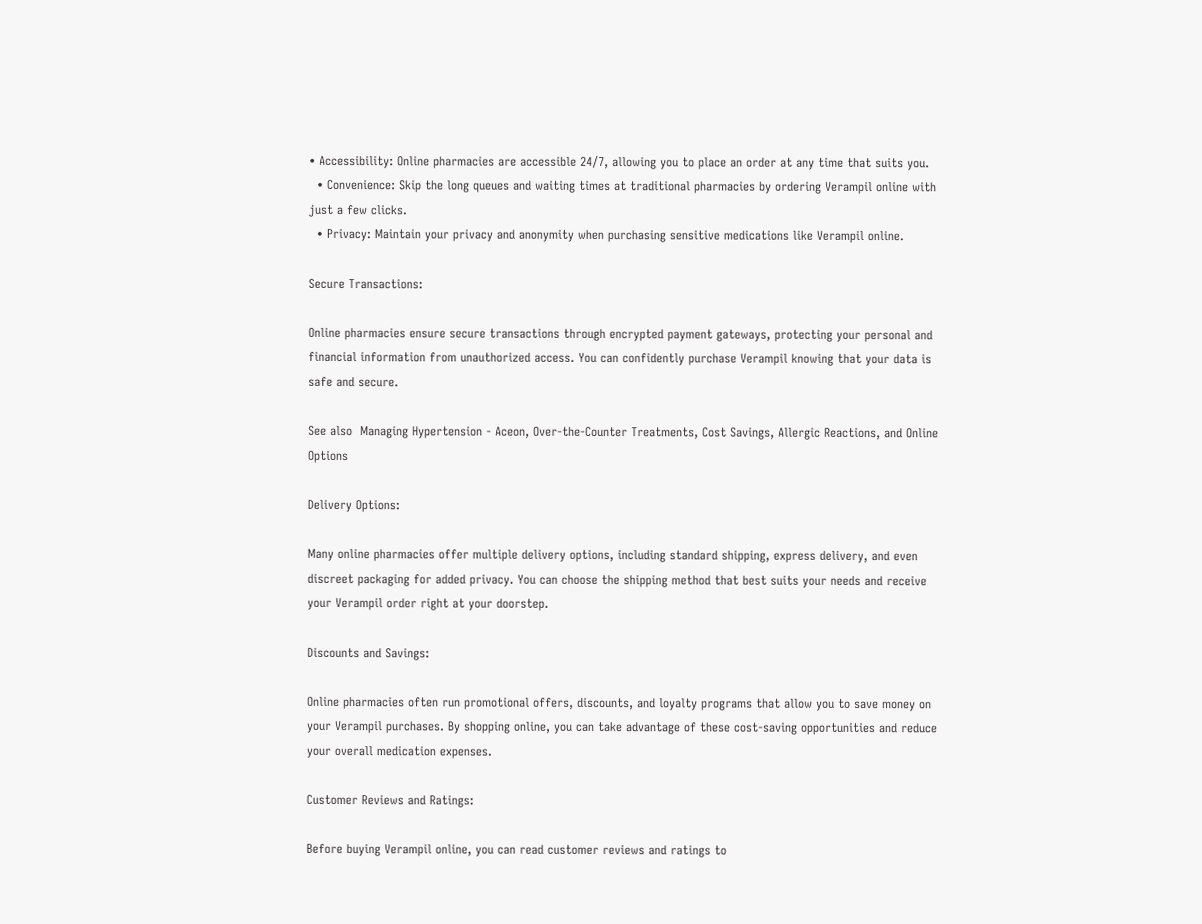• Accessibility: Online pharmacies are accessible 24/7, allowing you to place an order at any time that suits you.
  • Convenience: Skip the long queues and waiting times at traditional pharmacies by ordering Verampil online with just a few clicks.
  • Privacy: Maintain your privacy and anonymity when purchasing sensitive medications like Verampil online.

Secure Transactions:

Online pharmacies ensure secure transactions through encrypted payment gateways, protecting your personal and financial information from unauthorized access. You can confidently purchase Verampil knowing that your data is safe and secure.

See also  Managing Hypertension - Aceon, Over-the-Counter Treatments, Cost Savings, Allergic Reactions, and Online Options

Delivery Options:

Many online pharmacies offer multiple delivery options, including standard shipping, express delivery, and even discreet packaging for added privacy. You can choose the shipping method that best suits your needs and receive your Verampil order right at your doorstep.

Discounts and Savings:

Online pharmacies often run promotional offers, discounts, and loyalty programs that allow you to save money on your Verampil purchases. By shopping online, you can take advantage of these cost-saving opportunities and reduce your overall medication expenses.

Customer Reviews and Ratings:

Before buying Verampil online, you can read customer reviews and ratings to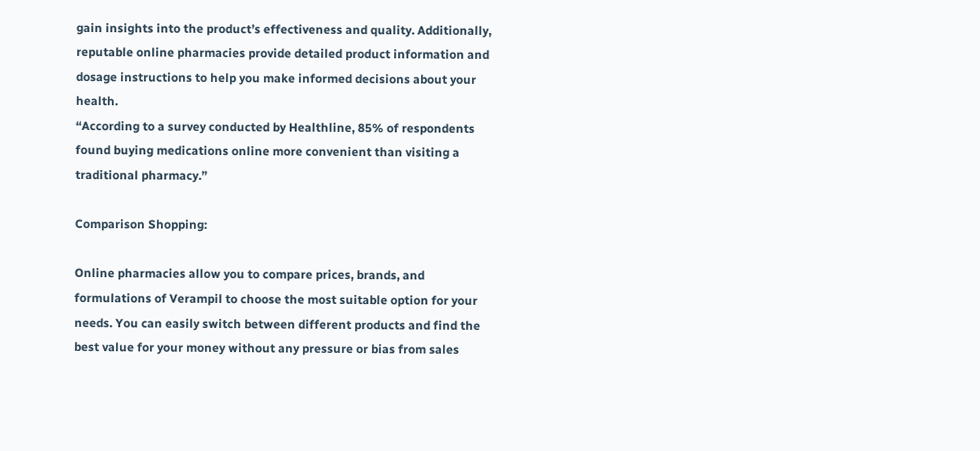gain insights into the product’s effectiveness and quality. Additionally, reputable online pharmacies provide detailed product information and dosage instructions to help you make informed decisions about your health.
“According to a survey conducted by Healthline, 85% of respondents found buying medications online more convenient than visiting a traditional pharmacy.”

Comparison Shopping:

Online pharmacies allow you to compare prices, brands, and formulations of Verampil to choose the most suitable option for your needs. You can easily switch between different products and find the best value for your money without any pressure or bias from sales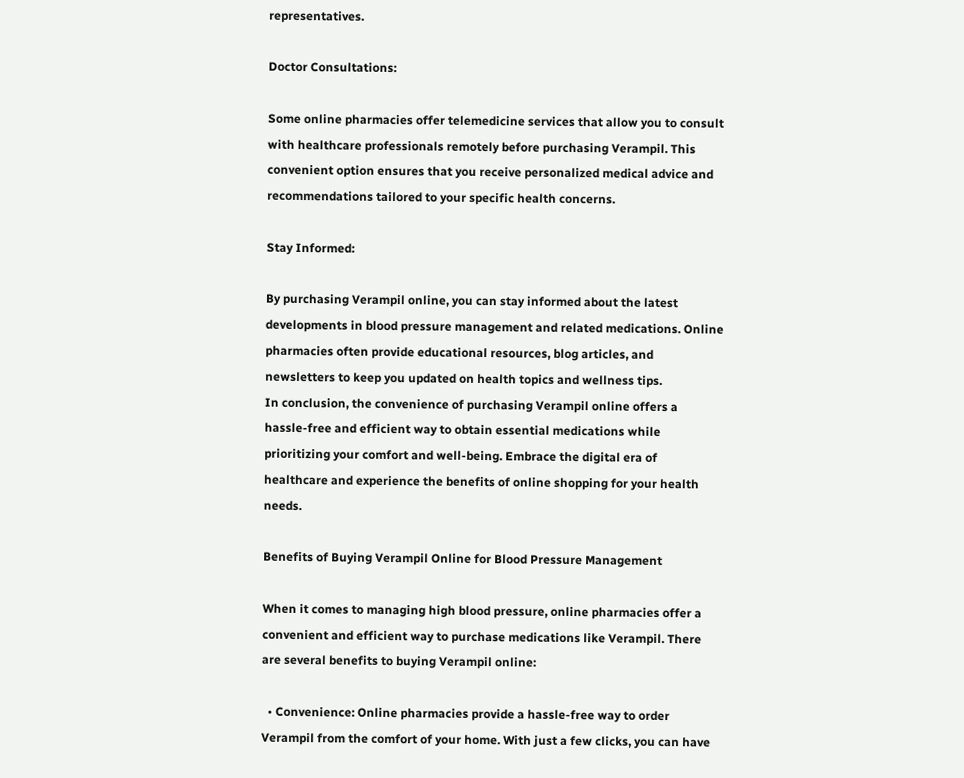representatives.

Doctor Consultations:

Some online pharmacies offer telemedicine services that allow you to consult with healthcare professionals remotely before purchasing Verampil. This convenient option ensures that you receive personalized medical advice and recommendations tailored to your specific health concerns.

Stay Informed:

By purchasing Verampil online, you can stay informed about the latest developments in blood pressure management and related medications. Online pharmacies often provide educational resources, blog articles, and newsletters to keep you updated on health topics and wellness tips.
In conclusion, the convenience of purchasing Verampil online offers a hassle-free and efficient way to obtain essential medications while prioritizing your comfort and well-being. Embrace the digital era of healthcare and experience the benefits of online shopping for your health needs.

Benefits of Buying Verampil Online for Blood Pressure Management

When it comes to managing high blood pressure, online pharmacies offer a convenient and efficient way to purchase medications like Verampil. There are several benefits to buying Verampil online:

  • Convenience: Online pharmacies provide a hassle-free way to order Verampil from the comfort of your home. With just a few clicks, you can have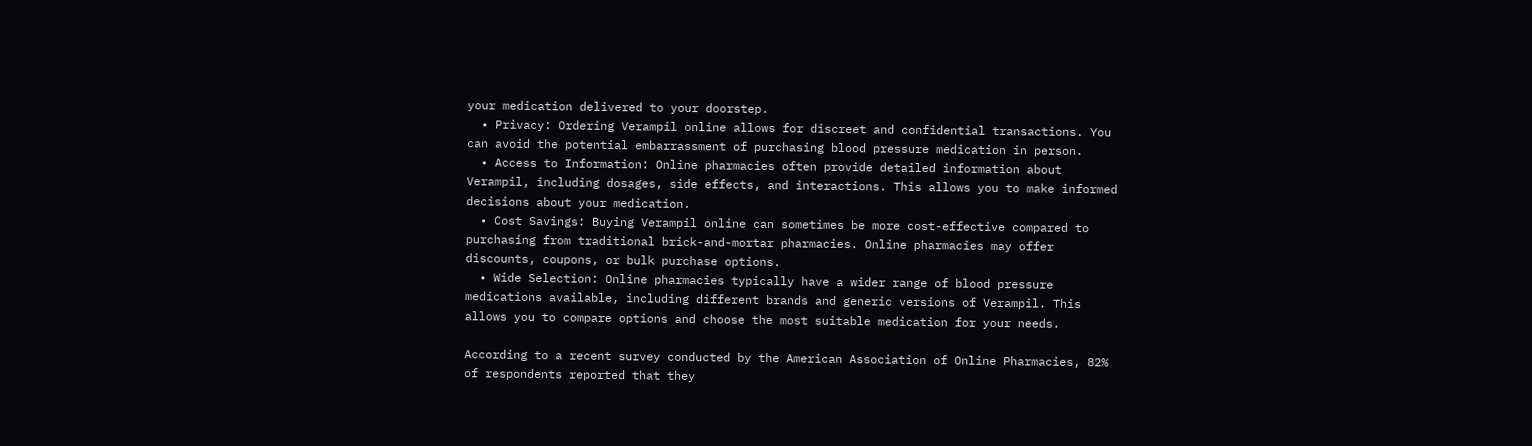your medication delivered to your doorstep.
  • Privacy: Ordering Verampil online allows for discreet and confidential transactions. You can avoid the potential embarrassment of purchasing blood pressure medication in person.
  • Access to Information: Online pharmacies often provide detailed information about Verampil, including dosages, side effects, and interactions. This allows you to make informed decisions about your medication.
  • Cost Savings: Buying Verampil online can sometimes be more cost-effective compared to purchasing from traditional brick-and-mortar pharmacies. Online pharmacies may offer discounts, coupons, or bulk purchase options.
  • Wide Selection: Online pharmacies typically have a wider range of blood pressure medications available, including different brands and generic versions of Verampil. This allows you to compare options and choose the most suitable medication for your needs.

According to a recent survey conducted by the American Association of Online Pharmacies, 82% of respondents reported that they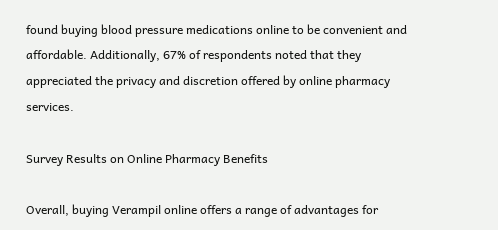found buying blood pressure medications online to be convenient and affordable. Additionally, 67% of respondents noted that they appreciated the privacy and discretion offered by online pharmacy services.

Survey Results on Online Pharmacy Benefits

Overall, buying Verampil online offers a range of advantages for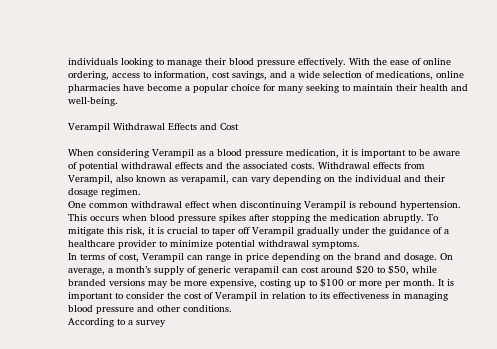individuals looking to manage their blood pressure effectively. With the ease of online ordering, access to information, cost savings, and a wide selection of medications, online pharmacies have become a popular choice for many seeking to maintain their health and well-being.

Verampil Withdrawal Effects and Cost

When considering Verampil as a blood pressure medication, it is important to be aware of potential withdrawal effects and the associated costs. Withdrawal effects from Verampil, also known as verapamil, can vary depending on the individual and their dosage regimen.
One common withdrawal effect when discontinuing Verampil is rebound hypertension. This occurs when blood pressure spikes after stopping the medication abruptly. To mitigate this risk, it is crucial to taper off Verampil gradually under the guidance of a healthcare provider to minimize potential withdrawal symptoms.
In terms of cost, Verampil can range in price depending on the brand and dosage. On average, a month’s supply of generic verapamil can cost around $20 to $50, while branded versions may be more expensive, costing up to $100 or more per month. It is important to consider the cost of Verampil in relation to its effectiveness in managing blood pressure and other conditions.
According to a survey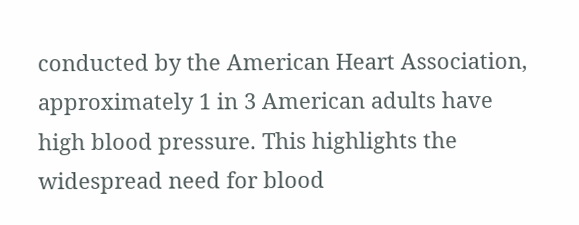conducted by the American Heart Association, approximately 1 in 3 American adults have high blood pressure. This highlights the widespread need for blood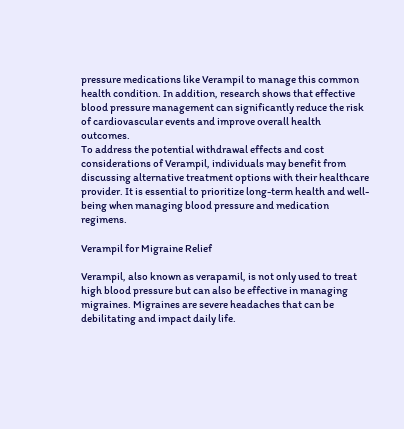pressure medications like Verampil to manage this common health condition. In addition, research shows that effective blood pressure management can significantly reduce the risk of cardiovascular events and improve overall health outcomes.
To address the potential withdrawal effects and cost considerations of Verampil, individuals may benefit from discussing alternative treatment options with their healthcare provider. It is essential to prioritize long-term health and well-being when managing blood pressure and medication regimens.

Verampil for Migraine Relief

Verampil, also known as verapamil, is not only used to treat high blood pressure but can also be effective in managing migraines. Migraines are severe headaches that can be debilitating and impact daily life.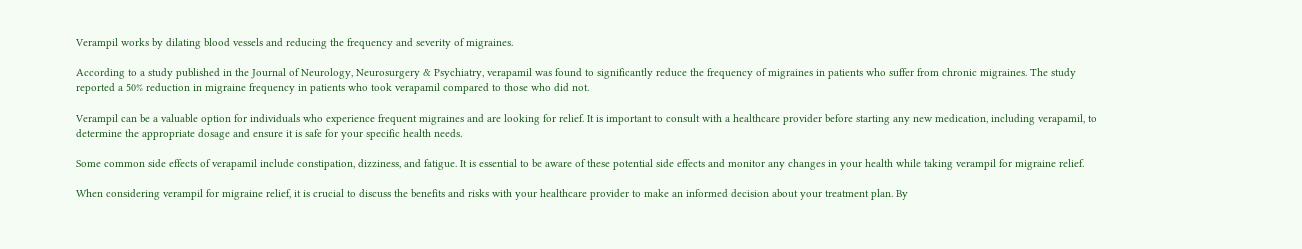Verampil works by dilating blood vessels and reducing the frequency and severity of migraines.

According to a study published in the Journal of Neurology, Neurosurgery & Psychiatry, verapamil was found to significantly reduce the frequency of migraines in patients who suffer from chronic migraines. The study reported a 50% reduction in migraine frequency in patients who took verapamil compared to those who did not.

Verampil can be a valuable option for individuals who experience frequent migraines and are looking for relief. It is important to consult with a healthcare provider before starting any new medication, including verapamil, to determine the appropriate dosage and ensure it is safe for your specific health needs.

Some common side effects of verapamil include constipation, dizziness, and fatigue. It is essential to be aware of these potential side effects and monitor any changes in your health while taking verampil for migraine relief.

When considering verampil for migraine relief, it is crucial to discuss the benefits and risks with your healthcare provider to make an informed decision about your treatment plan. By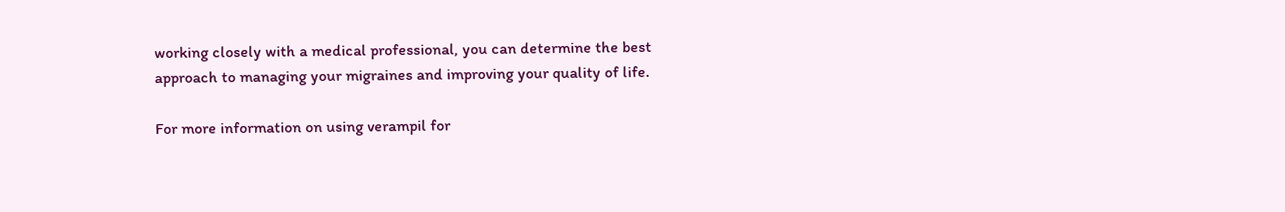working closely with a medical professional, you can determine the best approach to managing your migraines and improving your quality of life.

For more information on using verampil for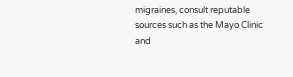migraines, consult reputable sources such as the Mayo Clinic and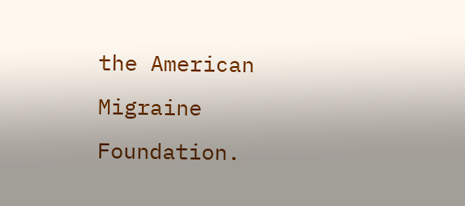the American Migraine Foundation.